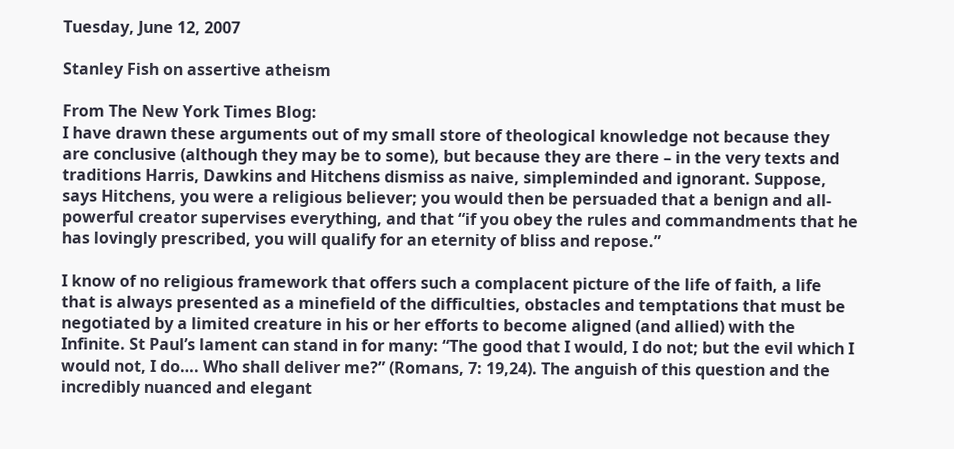Tuesday, June 12, 2007

Stanley Fish on assertive atheism

From The New York Times Blog:
I have drawn these arguments out of my small store of theological knowledge not because they are conclusive (although they may be to some), but because they are there – in the very texts and traditions Harris, Dawkins and Hitchens dismiss as naive, simpleminded and ignorant. Suppose, says Hitchens, you were a religious believer; you would then be persuaded that a benign and all-powerful creator supervises everything, and that “if you obey the rules and commandments that he has lovingly prescribed, you will qualify for an eternity of bliss and repose.”

I know of no religious framework that offers such a complacent picture of the life of faith, a life that is always presented as a minefield of the difficulties, obstacles and temptations that must be negotiated by a limited creature in his or her efforts to become aligned (and allied) with the Infinite. St Paul’s lament can stand in for many: “The good that I would, I do not; but the evil which I would not, I do…. Who shall deliver me?” (Romans, 7: 19,24). The anguish of this question and the incredibly nuanced and elegant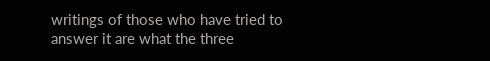writings of those who have tried to answer it are what the three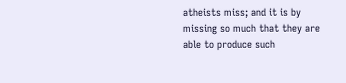atheists miss; and it is by missing so much that they are able to produce such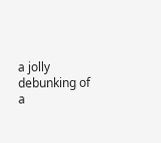a jolly debunking of a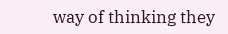way of thinking they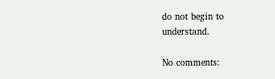do not begin to understand.

No comments: